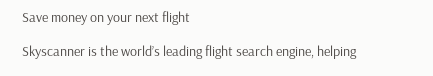Save money on your next flight

Skyscanner is the world’s leading flight search engine, helping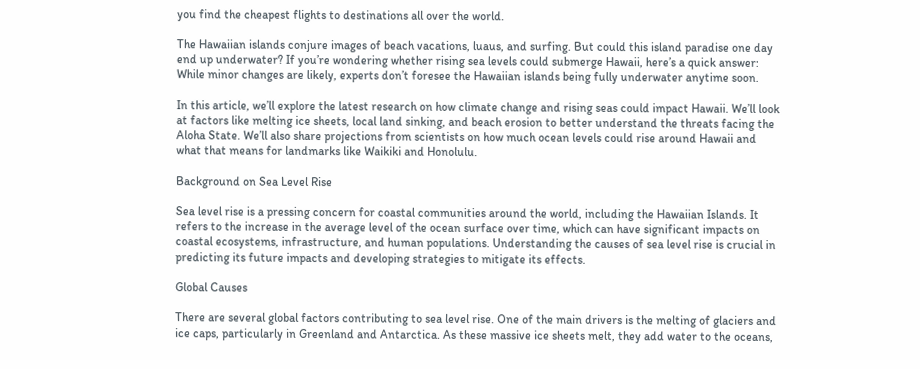you find the cheapest flights to destinations all over the world.

The Hawaiian islands conjure images of beach vacations, luaus, and surfing. But could this island paradise one day end up underwater? If you’re wondering whether rising sea levels could submerge Hawaii, here’s a quick answer: While minor changes are likely, experts don’t foresee the Hawaiian islands being fully underwater anytime soon.

In this article, we’ll explore the latest research on how climate change and rising seas could impact Hawaii. We’ll look at factors like melting ice sheets, local land sinking, and beach erosion to better understand the threats facing the Aloha State. We’ll also share projections from scientists on how much ocean levels could rise around Hawaii and what that means for landmarks like Waikiki and Honolulu.

Background on Sea Level Rise

Sea level rise is a pressing concern for coastal communities around the world, including the Hawaiian Islands. It refers to the increase in the average level of the ocean surface over time, which can have significant impacts on coastal ecosystems, infrastructure, and human populations. Understanding the causes of sea level rise is crucial in predicting its future impacts and developing strategies to mitigate its effects.

Global Causes

There are several global factors contributing to sea level rise. One of the main drivers is the melting of glaciers and ice caps, particularly in Greenland and Antarctica. As these massive ice sheets melt, they add water to the oceans,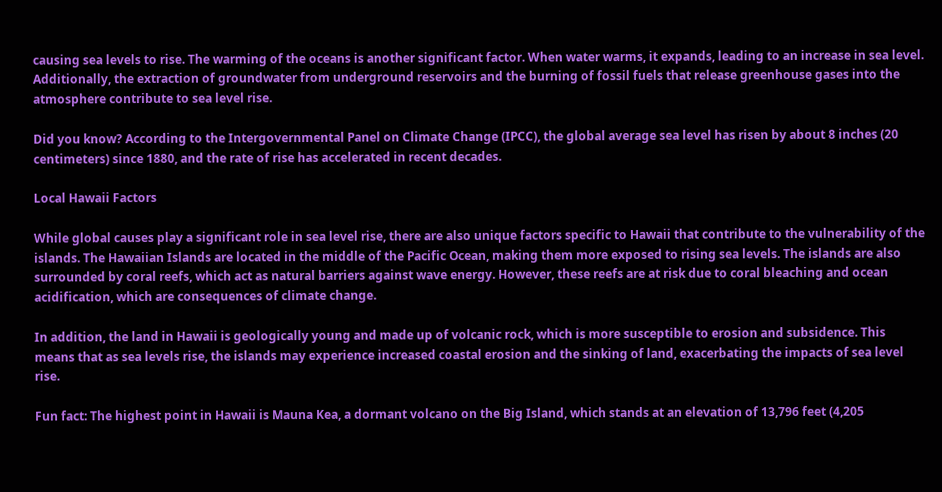causing sea levels to rise. The warming of the oceans is another significant factor. When water warms, it expands, leading to an increase in sea level. Additionally, the extraction of groundwater from underground reservoirs and the burning of fossil fuels that release greenhouse gases into the atmosphere contribute to sea level rise.

Did you know? According to the Intergovernmental Panel on Climate Change (IPCC), the global average sea level has risen by about 8 inches (20 centimeters) since 1880, and the rate of rise has accelerated in recent decades.

Local Hawaii Factors

While global causes play a significant role in sea level rise, there are also unique factors specific to Hawaii that contribute to the vulnerability of the islands. The Hawaiian Islands are located in the middle of the Pacific Ocean, making them more exposed to rising sea levels. The islands are also surrounded by coral reefs, which act as natural barriers against wave energy. However, these reefs are at risk due to coral bleaching and ocean acidification, which are consequences of climate change.

In addition, the land in Hawaii is geologically young and made up of volcanic rock, which is more susceptible to erosion and subsidence. This means that as sea levels rise, the islands may experience increased coastal erosion and the sinking of land, exacerbating the impacts of sea level rise.

Fun fact: The highest point in Hawaii is Mauna Kea, a dormant volcano on the Big Island, which stands at an elevation of 13,796 feet (4,205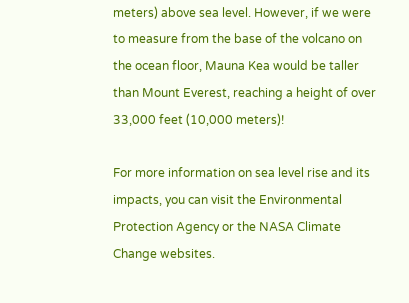meters) above sea level. However, if we were to measure from the base of the volcano on the ocean floor, Mauna Kea would be taller than Mount Everest, reaching a height of over 33,000 feet (10,000 meters)!

For more information on sea level rise and its impacts, you can visit the Environmental Protection Agency or the NASA Climate Change websites.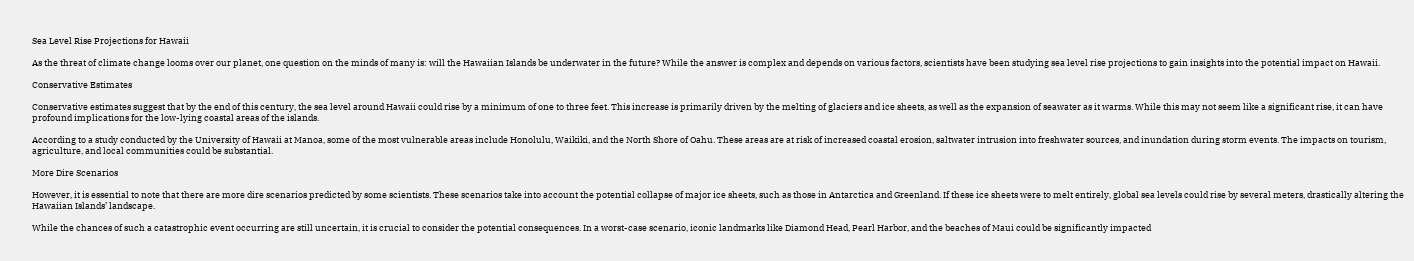Sea Level Rise Projections for Hawaii

As the threat of climate change looms over our planet, one question on the minds of many is: will the Hawaiian Islands be underwater in the future? While the answer is complex and depends on various factors, scientists have been studying sea level rise projections to gain insights into the potential impact on Hawaii.

Conservative Estimates

Conservative estimates suggest that by the end of this century, the sea level around Hawaii could rise by a minimum of one to three feet. This increase is primarily driven by the melting of glaciers and ice sheets, as well as the expansion of seawater as it warms. While this may not seem like a significant rise, it can have profound implications for the low-lying coastal areas of the islands.

According to a study conducted by the University of Hawaii at Manoa, some of the most vulnerable areas include Honolulu, Waikiki, and the North Shore of Oahu. These areas are at risk of increased coastal erosion, saltwater intrusion into freshwater sources, and inundation during storm events. The impacts on tourism, agriculture, and local communities could be substantial.

More Dire Scenarios

However, it is essential to note that there are more dire scenarios predicted by some scientists. These scenarios take into account the potential collapse of major ice sheets, such as those in Antarctica and Greenland. If these ice sheets were to melt entirely, global sea levels could rise by several meters, drastically altering the Hawaiian Islands’ landscape.

While the chances of such a catastrophic event occurring are still uncertain, it is crucial to consider the potential consequences. In a worst-case scenario, iconic landmarks like Diamond Head, Pearl Harbor, and the beaches of Maui could be significantly impacted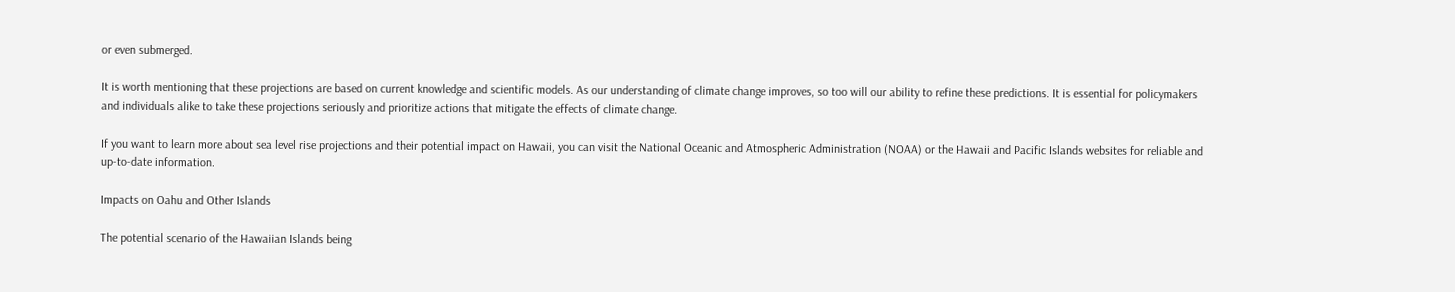or even submerged.

It is worth mentioning that these projections are based on current knowledge and scientific models. As our understanding of climate change improves, so too will our ability to refine these predictions. It is essential for policymakers and individuals alike to take these projections seriously and prioritize actions that mitigate the effects of climate change.

If you want to learn more about sea level rise projections and their potential impact on Hawaii, you can visit the National Oceanic and Atmospheric Administration (NOAA) or the Hawaii and Pacific Islands websites for reliable and up-to-date information.

Impacts on Oahu and Other Islands

The potential scenario of the Hawaiian Islands being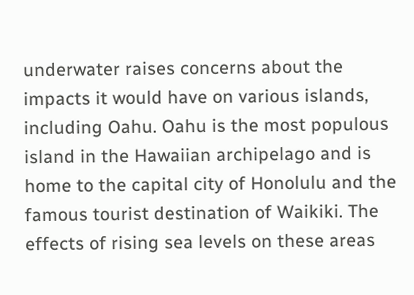underwater raises concerns about the impacts it would have on various islands, including Oahu. Oahu is the most populous island in the Hawaiian archipelago and is home to the capital city of Honolulu and the famous tourist destination of Waikiki. The effects of rising sea levels on these areas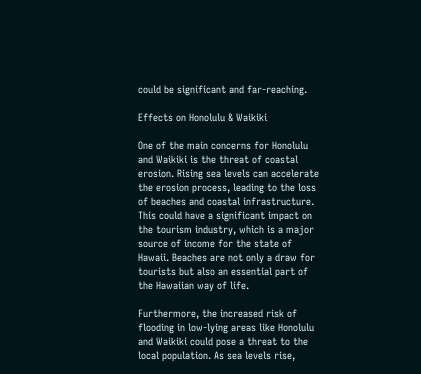could be significant and far-reaching.

Effects on Honolulu & Waikiki

One of the main concerns for Honolulu and Waikiki is the threat of coastal erosion. Rising sea levels can accelerate the erosion process, leading to the loss of beaches and coastal infrastructure. This could have a significant impact on the tourism industry, which is a major source of income for the state of Hawaii. Beaches are not only a draw for tourists but also an essential part of the Hawaiian way of life.

Furthermore, the increased risk of flooding in low-lying areas like Honolulu and Waikiki could pose a threat to the local population. As sea levels rise,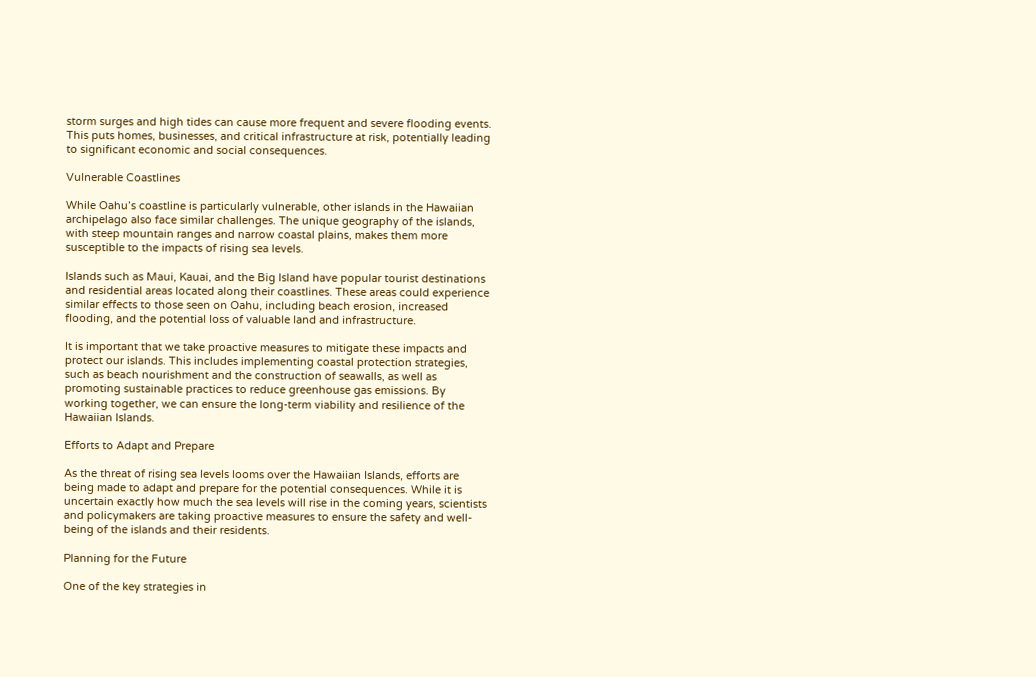storm surges and high tides can cause more frequent and severe flooding events. This puts homes, businesses, and critical infrastructure at risk, potentially leading to significant economic and social consequences.

Vulnerable Coastlines

While Oahu’s coastline is particularly vulnerable, other islands in the Hawaiian archipelago also face similar challenges. The unique geography of the islands, with steep mountain ranges and narrow coastal plains, makes them more susceptible to the impacts of rising sea levels.

Islands such as Maui, Kauai, and the Big Island have popular tourist destinations and residential areas located along their coastlines. These areas could experience similar effects to those seen on Oahu, including beach erosion, increased flooding, and the potential loss of valuable land and infrastructure.

It is important that we take proactive measures to mitigate these impacts and protect our islands. This includes implementing coastal protection strategies, such as beach nourishment and the construction of seawalls, as well as promoting sustainable practices to reduce greenhouse gas emissions. By working together, we can ensure the long-term viability and resilience of the Hawaiian Islands.

Efforts to Adapt and Prepare

As the threat of rising sea levels looms over the Hawaiian Islands, efforts are being made to adapt and prepare for the potential consequences. While it is uncertain exactly how much the sea levels will rise in the coming years, scientists and policymakers are taking proactive measures to ensure the safety and well-being of the islands and their residents.

Planning for the Future

One of the key strategies in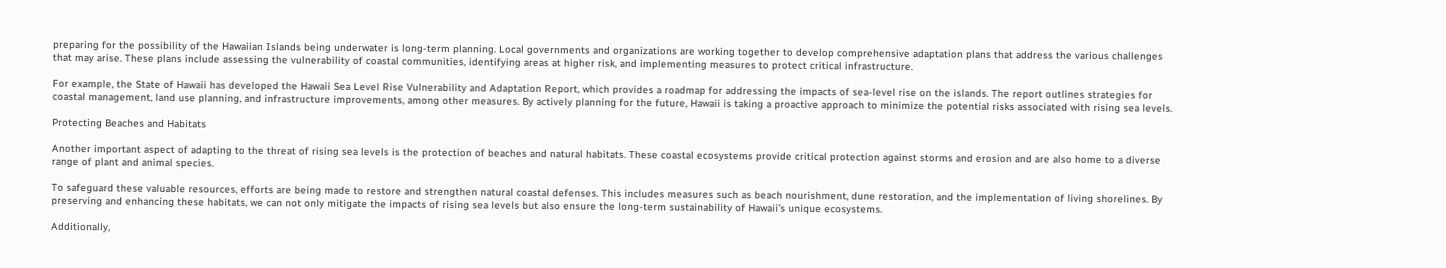preparing for the possibility of the Hawaiian Islands being underwater is long-term planning. Local governments and organizations are working together to develop comprehensive adaptation plans that address the various challenges that may arise. These plans include assessing the vulnerability of coastal communities, identifying areas at higher risk, and implementing measures to protect critical infrastructure.

For example, the State of Hawaii has developed the Hawaii Sea Level Rise Vulnerability and Adaptation Report, which provides a roadmap for addressing the impacts of sea-level rise on the islands. The report outlines strategies for coastal management, land use planning, and infrastructure improvements, among other measures. By actively planning for the future, Hawaii is taking a proactive approach to minimize the potential risks associated with rising sea levels.

Protecting Beaches and Habitats

Another important aspect of adapting to the threat of rising sea levels is the protection of beaches and natural habitats. These coastal ecosystems provide critical protection against storms and erosion and are also home to a diverse range of plant and animal species.

To safeguard these valuable resources, efforts are being made to restore and strengthen natural coastal defenses. This includes measures such as beach nourishment, dune restoration, and the implementation of living shorelines. By preserving and enhancing these habitats, we can not only mitigate the impacts of rising sea levels but also ensure the long-term sustainability of Hawaii’s unique ecosystems.

Additionally,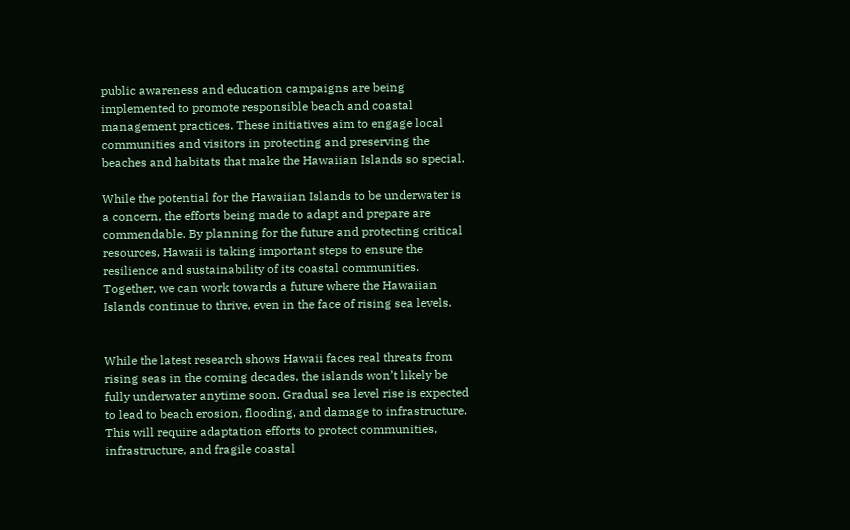public awareness and education campaigns are being implemented to promote responsible beach and coastal management practices. These initiatives aim to engage local communities and visitors in protecting and preserving the beaches and habitats that make the Hawaiian Islands so special.

While the potential for the Hawaiian Islands to be underwater is a concern, the efforts being made to adapt and prepare are commendable. By planning for the future and protecting critical resources, Hawaii is taking important steps to ensure the resilience and sustainability of its coastal communities. Together, we can work towards a future where the Hawaiian Islands continue to thrive, even in the face of rising sea levels.


While the latest research shows Hawaii faces real threats from rising seas in the coming decades, the islands won’t likely be fully underwater anytime soon. Gradual sea level rise is expected to lead to beach erosion, flooding, and damage to infrastructure. This will require adaptation efforts to protect communities, infrastructure, and fragile coastal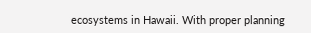ecosystems in Hawaii. With proper planning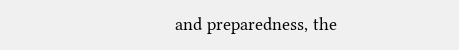and preparedness, the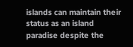islands can maintain their status as an island paradise despite the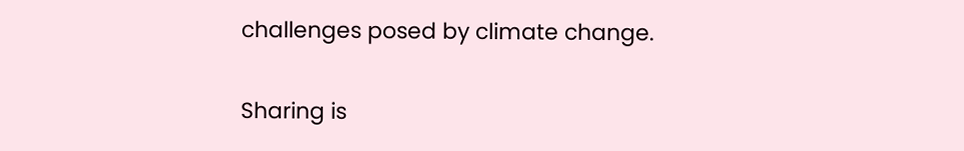challenges posed by climate change.

Sharing is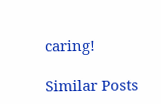caring!

Similar Posts